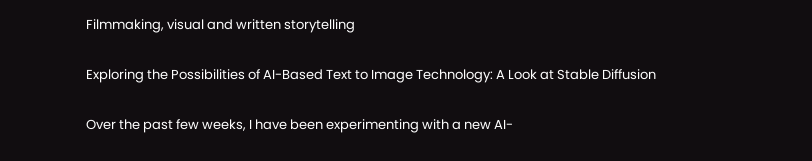Filmmaking, visual and written storytelling

Exploring the Possibilities of AI-Based Text to Image Technology: A Look at Stable Diffusion

Over the past few weeks, I have been experimenting with a new AI-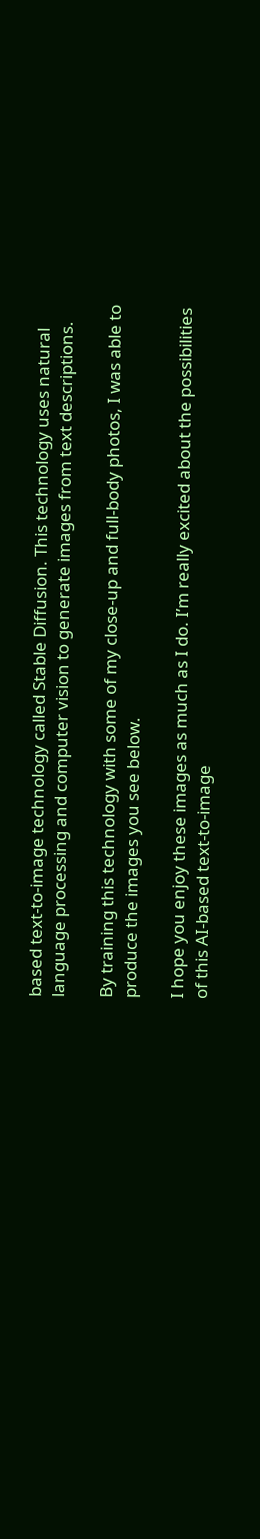based text-to-image technology called Stable Diffusion. This technology uses natural language processing and computer vision to generate images from text descriptions.

By training this technology with some of my close-up and full-body photos, I was able to produce the images you see below.

I hope you enjoy these images as much as I do. I’m really excited about the possibilities of this AI-based text-to-image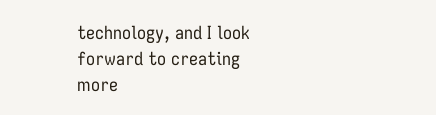technology, and I look forward to creating more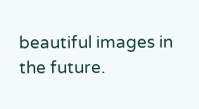beautiful images in the future.